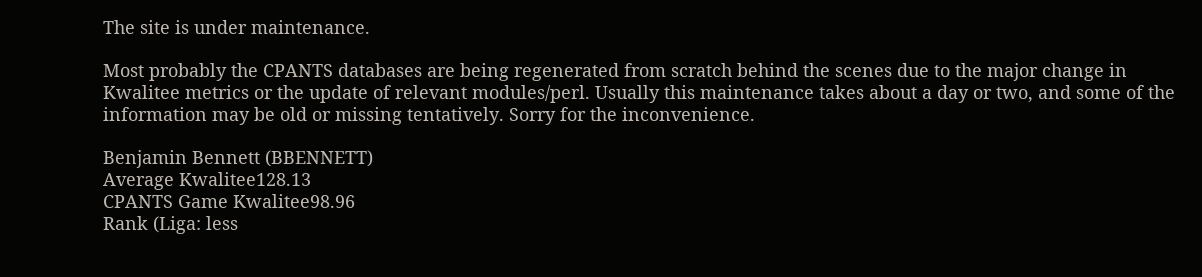The site is under maintenance.

Most probably the CPANTS databases are being regenerated from scratch behind the scenes due to the major change in Kwalitee metrics or the update of relevant modules/perl. Usually this maintenance takes about a day or two, and some of the information may be old or missing tentatively. Sorry for the inconvenience.

Benjamin Bennett (BBENNETT)
Average Kwalitee128.13
CPANTS Game Kwalitee98.96
Rank (Liga: less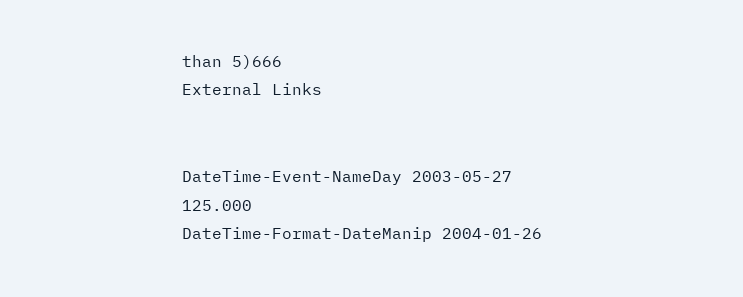than 5)666
External Links


DateTime-Event-NameDay 2003-05-27 125.000
DateTime-Format-DateManip 2004-01-26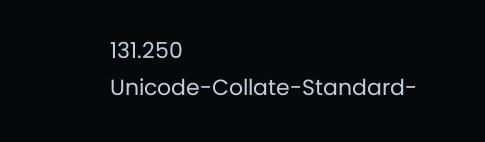131.250
Unicode-Collate-Standard-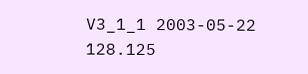V3_1_1 2003-05-22 128.125